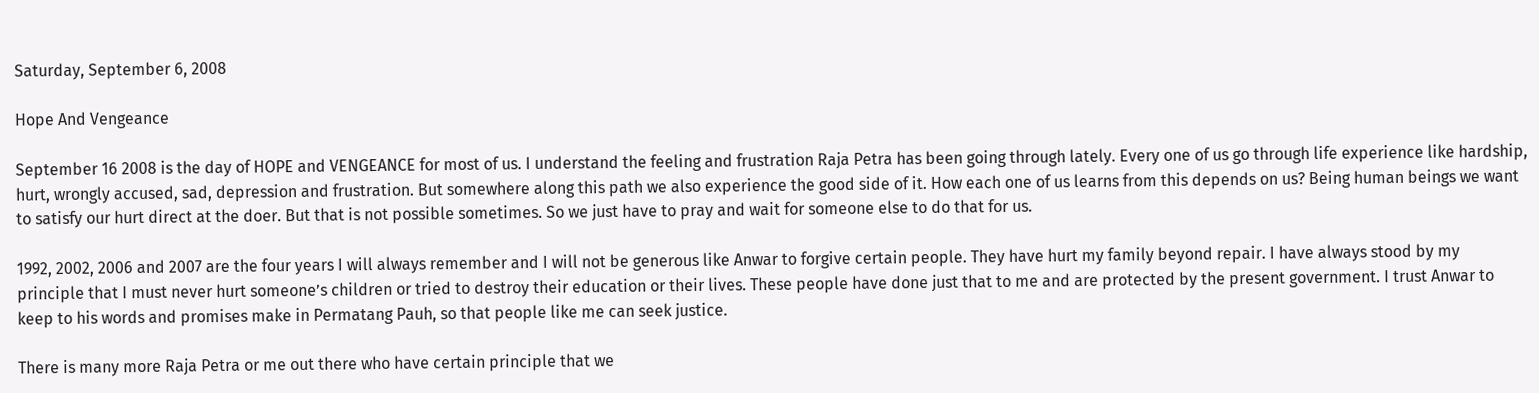Saturday, September 6, 2008

Hope And Vengeance

September 16 2008 is the day of HOPE and VENGEANCE for most of us. I understand the feeling and frustration Raja Petra has been going through lately. Every one of us go through life experience like hardship, hurt, wrongly accused, sad, depression and frustration. But somewhere along this path we also experience the good side of it. How each one of us learns from this depends on us? Being human beings we want to satisfy our hurt direct at the doer. But that is not possible sometimes. So we just have to pray and wait for someone else to do that for us.

1992, 2002, 2006 and 2007 are the four years I will always remember and I will not be generous like Anwar to forgive certain people. They have hurt my family beyond repair. I have always stood by my principle that I must never hurt someone’s children or tried to destroy their education or their lives. These people have done just that to me and are protected by the present government. I trust Anwar to keep to his words and promises make in Permatang Pauh, so that people like me can seek justice.

There is many more Raja Petra or me out there who have certain principle that we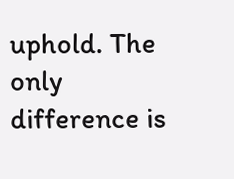uphold. The only difference is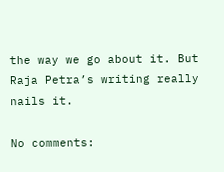the way we go about it. But Raja Petra’s writing really nails it.

No comments: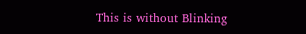This is without Blinking